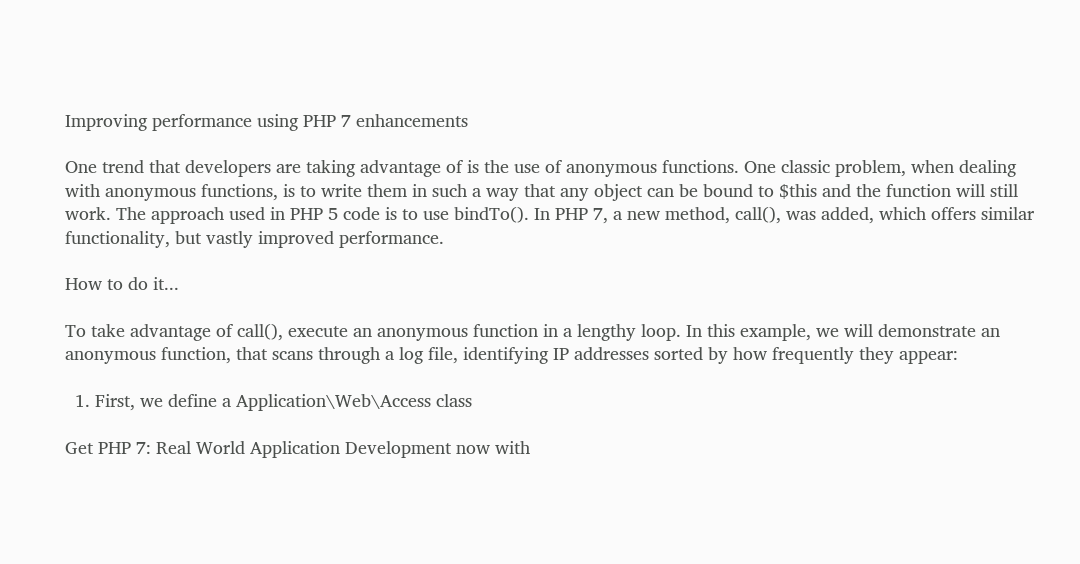Improving performance using PHP 7 enhancements

One trend that developers are taking advantage of is the use of anonymous functions. One classic problem, when dealing with anonymous functions, is to write them in such a way that any object can be bound to $this and the function will still work. The approach used in PHP 5 code is to use bindTo(). In PHP 7, a new method, call(), was added, which offers similar functionality, but vastly improved performance.

How to do it...

To take advantage of call(), execute an anonymous function in a lengthy loop. In this example, we will demonstrate an anonymous function, that scans through a log file, identifying IP addresses sorted by how frequently they appear:

  1. First, we define a Application\Web\Access class

Get PHP 7: Real World Application Development now with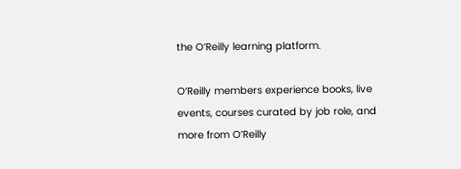the O’Reilly learning platform.

O’Reilly members experience books, live events, courses curated by job role, and more from O’Reilly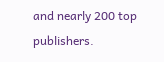and nearly 200 top publishers.